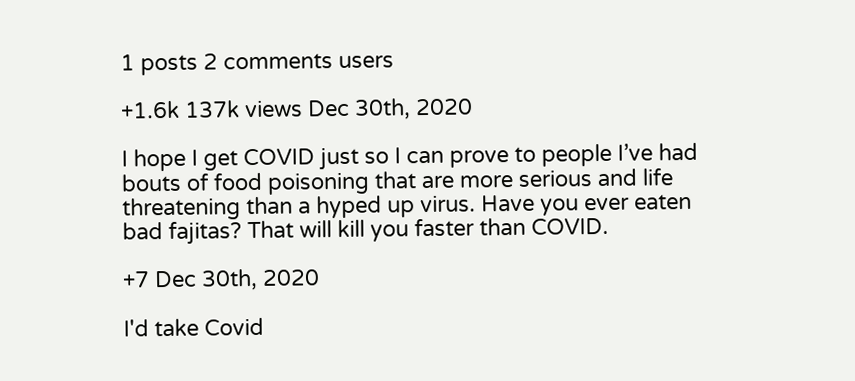1 posts 2 comments users

+1.6k 137k views Dec 30th, 2020

I hope I get COVID just so I can prove to people I’ve had bouts of food poisoning that are more serious and life threatening than a hyped up virus. Have you ever eaten bad fajitas? That will kill you faster than COVID.

+7 Dec 30th, 2020

I'd take Covid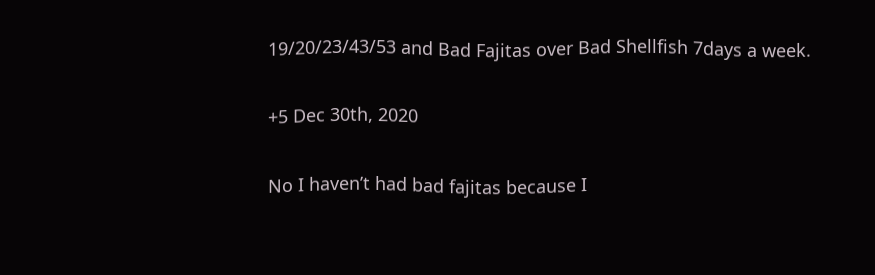19/20/23/43/53 and Bad Fajitas over Bad Shellfish 7days a week.

+5 Dec 30th, 2020

No I haven’t had bad fajitas because I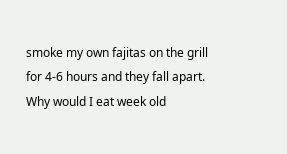smoke my own fajitas on the grill for 4-6 hours and they fall apart. Why would I eat week old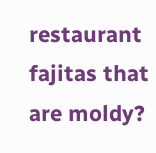restaurant fajitas that are moldy?